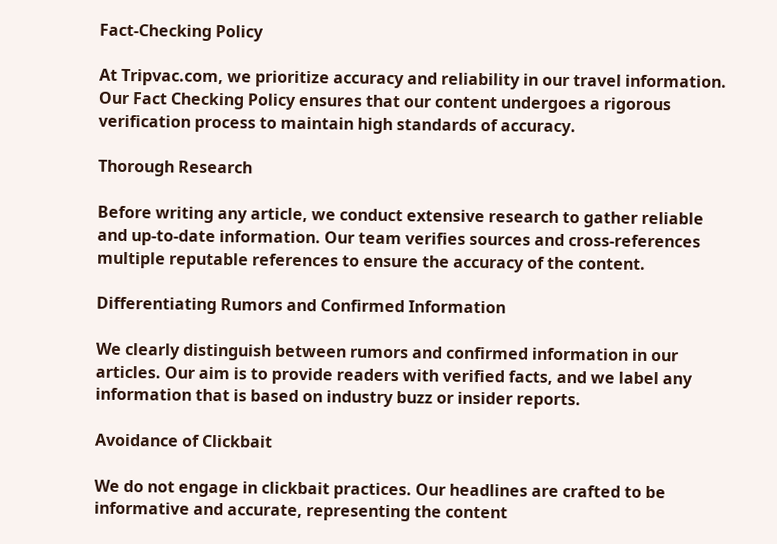Fact-Checking Policy

At Tripvac.com, we prioritize accuracy and reliability in our travel information. Our Fact Checking Policy ensures that our content undergoes a rigorous verification process to maintain high standards of accuracy.

Thorough Research

Before writing any article, we conduct extensive research to gather reliable and up-to-date information. Our team verifies sources and cross-references multiple reputable references to ensure the accuracy of the content.

Differentiating Rumors and Confirmed Information

We clearly distinguish between rumors and confirmed information in our articles. Our aim is to provide readers with verified facts, and we label any information that is based on industry buzz or insider reports.

Avoidance of Clickbait

We do not engage in clickbait practices. Our headlines are crafted to be informative and accurate, representing the content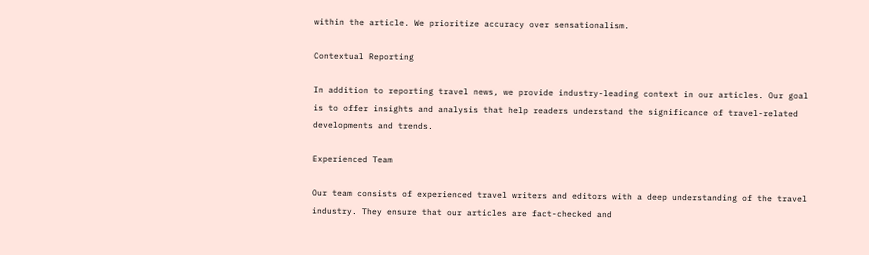within the article. We prioritize accuracy over sensationalism.

Contextual Reporting

In addition to reporting travel news, we provide industry-leading context in our articles. Our goal is to offer insights and analysis that help readers understand the significance of travel-related developments and trends.

Experienced Team

Our team consists of experienced travel writers and editors with a deep understanding of the travel industry. They ensure that our articles are fact-checked and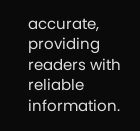accurate, providing readers with reliable information.